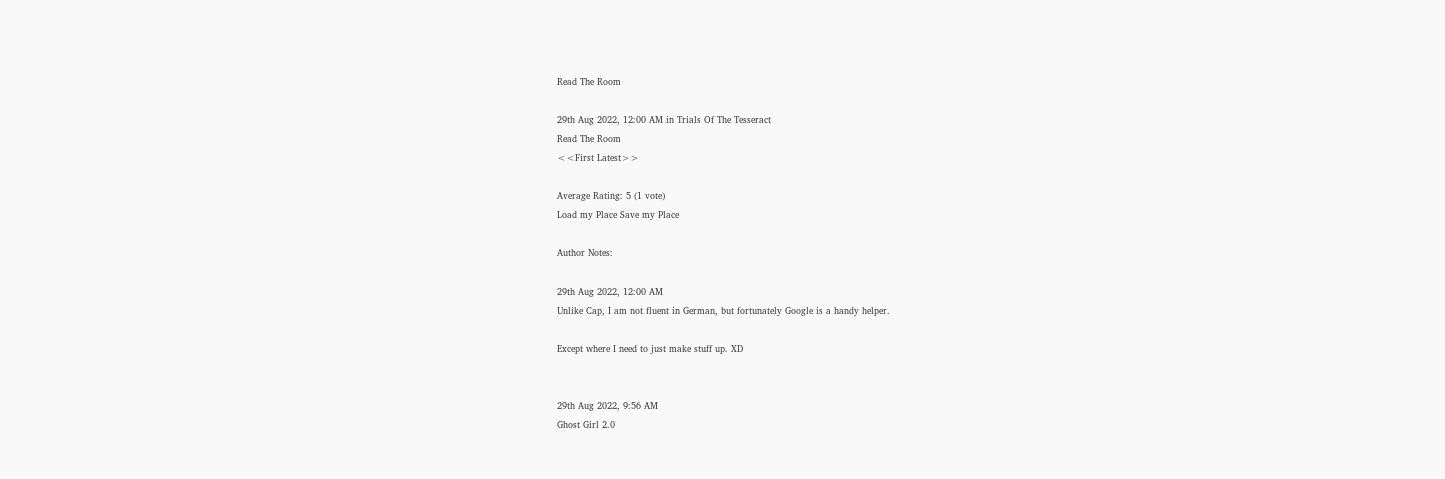Read The Room

29th Aug 2022, 12:00 AM in Trials Of The Tesseract
Read The Room
<<First Latest>>

Average Rating: 5 (1 vote)
Load my Place Save my Place

Author Notes:

29th Aug 2022, 12:00 AM
Unlike Cap, I am not fluent in German, but fortunately Google is a handy helper.

Except where I need to just make stuff up. XD


29th Aug 2022, 9:56 AM
Ghost Girl 2.0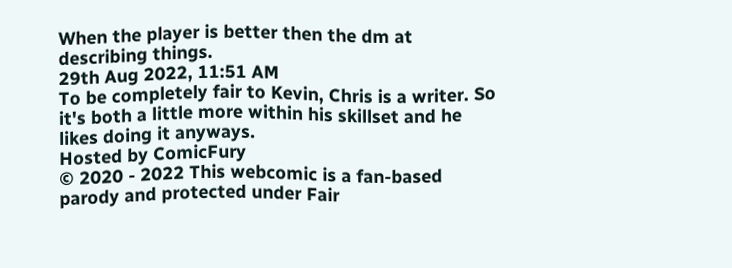When the player is better then the dm at describing things.
29th Aug 2022, 11:51 AM
To be completely fair to Kevin, Chris is a writer. So it's both a little more within his skillset and he likes doing it anyways.
Hosted by ComicFury
© 2020 - 2022 This webcomic is a fan-based parody and protected under Fair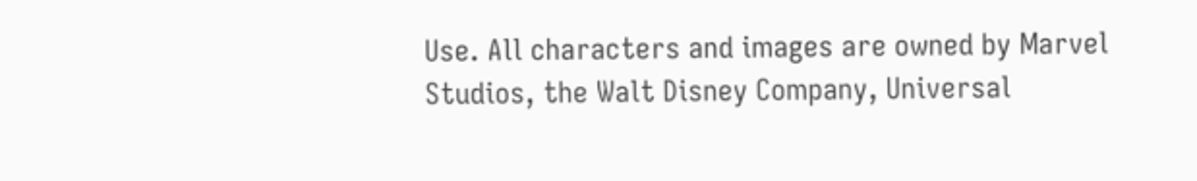Use. All characters and images are owned by Marvel Studios, the Walt Disney Company, Universal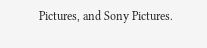Pictures, and Sony Pictures.